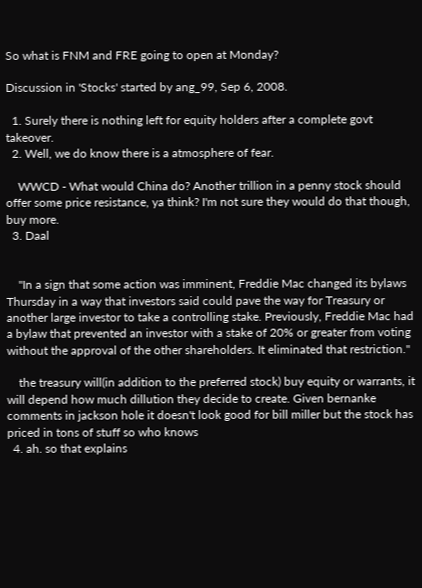So what is FNM and FRE going to open at Monday?

Discussion in 'Stocks' started by ang_99, Sep 6, 2008.

  1. Surely there is nothing left for equity holders after a complete govt takeover.
  2. Well, we do know there is a atmosphere of fear.

    WWCD - What would China do? Another trillion in a penny stock should offer some price resistance, ya think? I'm not sure they would do that though, buy more.
  3. Daal


    "In a sign that some action was imminent, Freddie Mac changed its bylaws Thursday in a way that investors said could pave the way for Treasury or another large investor to take a controlling stake. Previously, Freddie Mac had a bylaw that prevented an investor with a stake of 20% or greater from voting without the approval of the other shareholders. It eliminated that restriction."

    the treasury will(in addition to the preferred stock) buy equity or warrants, it will depend how much dillution they decide to create. Given bernanke comments in jackson hole it doesn't look good for bill miller but the stock has priced in tons of stuff so who knows
  4. ah. so that explains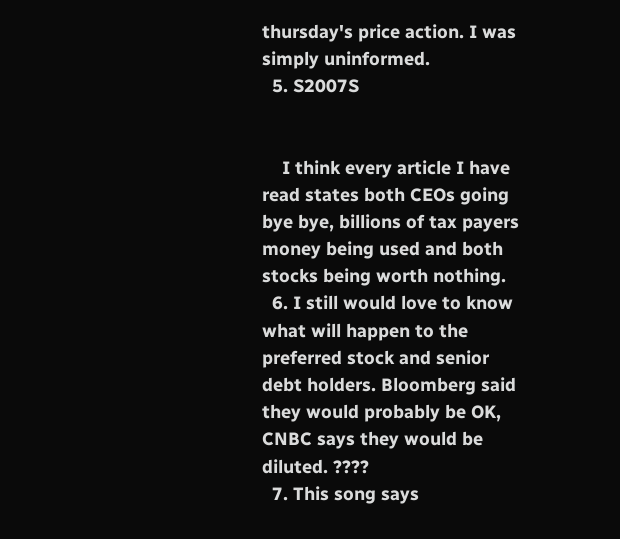thursday's price action. I was simply uninformed.
  5. S2007S


    I think every article I have read states both CEOs going bye bye, billions of tax payers money being used and both stocks being worth nothing.
  6. I still would love to know what will happen to the preferred stock and senior debt holders. Bloomberg said they would probably be OK, CNBC says they would be diluted. ????
  7. This song says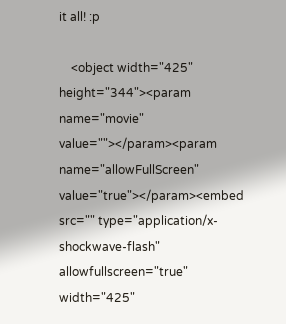it all! :p

    <object width="425" height="344"><param name="movie" value=""></param><param name="allowFullScreen" value="true"></param><embed src="" type="application/x-shockwave-flash" allowfullscreen="true" width="425"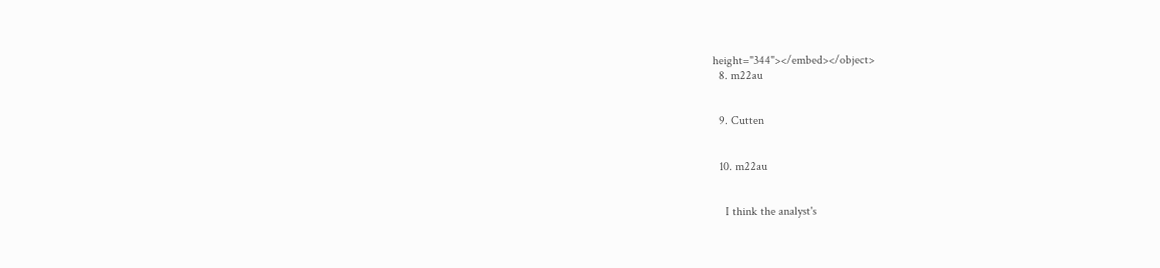height="344"></embed></object>
  8. m22au


  9. Cutten


  10. m22au


    I think the analyst's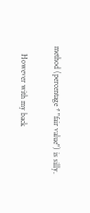method (percentage * "fair value") is silly.

    However with my back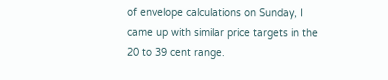of envelope calculations on Sunday, I came up with similar price targets in the 20 to 39 cent range.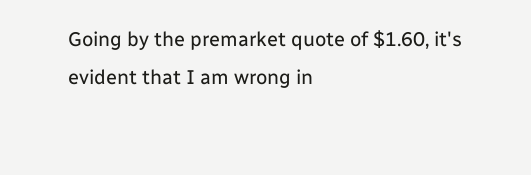Going by the premarket quote of $1.60, it's evident that I am wrong in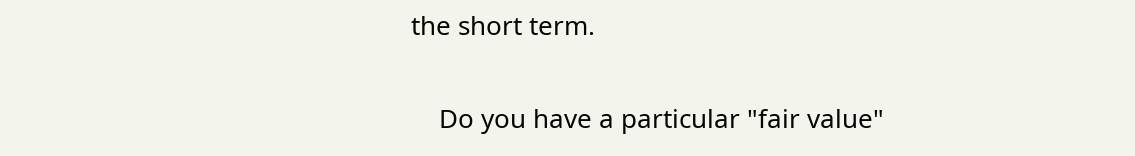the short term.

    Do you have a particular "fair value"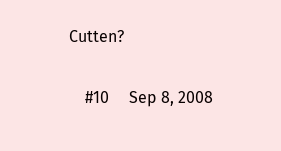Cutten?

    #10     Sep 8, 2008